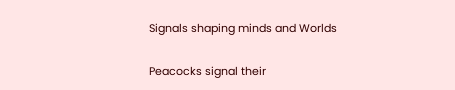Signals shaping minds and Worlds

Peacocks signal their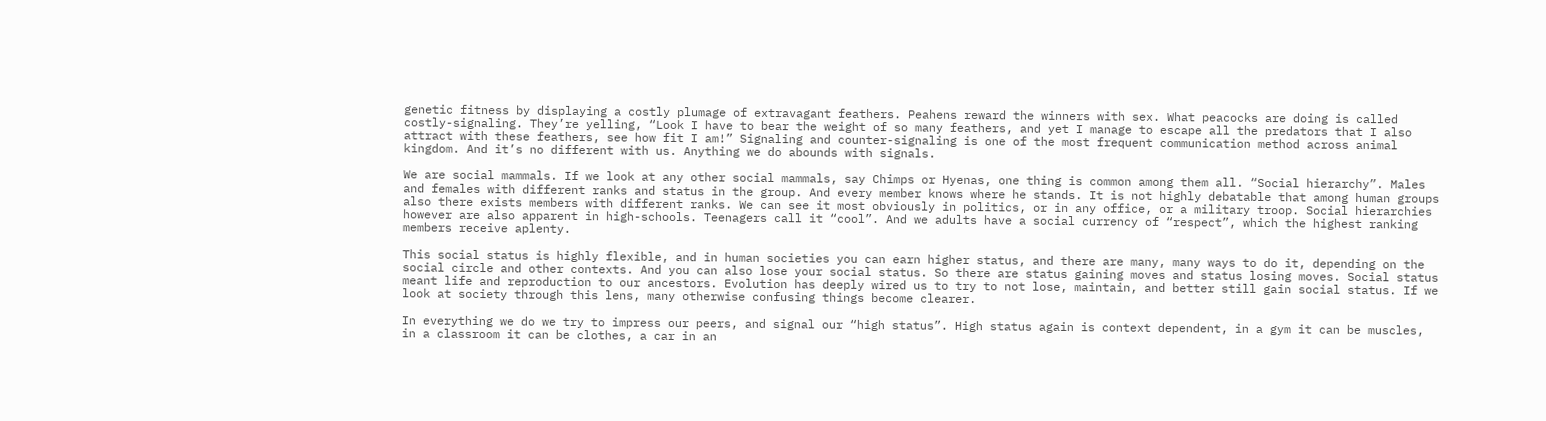genetic fitness by displaying a costly plumage of extravagant feathers. Peahens reward the winners with sex. What peacocks are doing is called costly-signaling. They’re yelling, “Look I have to bear the weight of so many feathers, and yet I manage to escape all the predators that I also attract with these feathers, see how fit I am!” Signaling and counter-signaling is one of the most frequent communication method across animal kingdom. And it’s no different with us. Anything we do abounds with signals.

We are social mammals. If we look at any other social mammals, say Chimps or Hyenas, one thing is common among them all. “Social hierarchy”. Males and females with different ranks and status in the group. And every member knows where he stands. It is not highly debatable that among human groups also there exists members with different ranks. We can see it most obviously in politics, or in any office, or a military troop. Social hierarchies however are also apparent in high-schools. Teenagers call it “cool”. And we adults have a social currency of “respect”, which the highest ranking members receive aplenty.

This social status is highly flexible, and in human societies you can earn higher status, and there are many, many ways to do it, depending on the social circle and other contexts. And you can also lose your social status. So there are status gaining moves and status losing moves. Social status meant life and reproduction to our ancestors. Evolution has deeply wired us to try to not lose, maintain, and better still gain social status. If we look at society through this lens, many otherwise confusing things become clearer.

In everything we do we try to impress our peers, and signal our “high status”. High status again is context dependent, in a gym it can be muscles, in a classroom it can be clothes, a car in an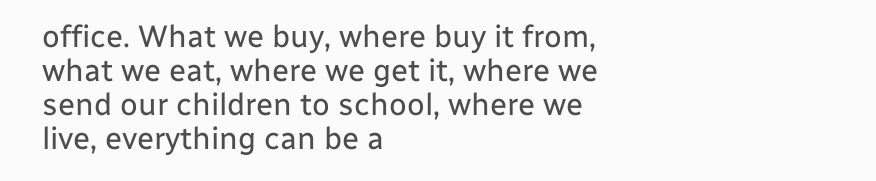office. What we buy, where buy it from, what we eat, where we get it, where we send our children to school, where we live, everything can be a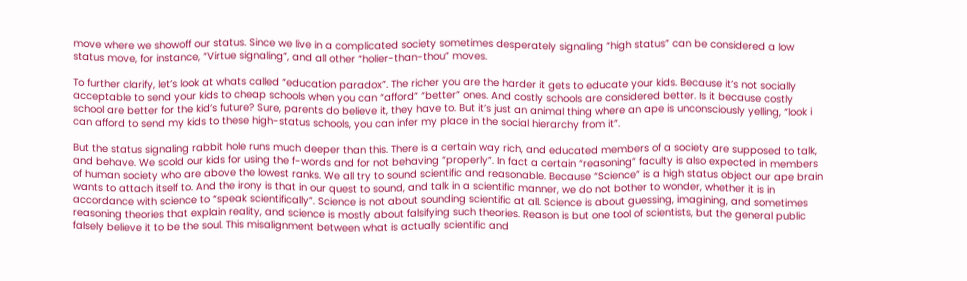move where we showoff our status. Since we live in a complicated society sometimes desperately signaling “high status” can be considered a low status move, for instance, “Virtue signaling”, and all other “holier-than-thou” moves.

To further clarify, let’s look at whats called “education paradox”. The richer you are the harder it gets to educate your kids. Because it’s not socially acceptable to send your kids to cheap schools when you can “afford” “better” ones. And costly schools are considered better. Is it because costly school are better for the kid’s future? Sure, parents do believe it, they have to. But it’s just an animal thing where an ape is unconsciously yelling, “look i can afford to send my kids to these high-status schools, you can infer my place in the social hierarchy from it”.

But the status signaling rabbit hole runs much deeper than this. There is a certain way rich, and educated members of a society are supposed to talk, and behave. We scold our kids for using the f-words and for not behaving “properly”. In fact a certain “reasoning” faculty is also expected in members of human society who are above the lowest ranks. We all try to sound scientific and reasonable. Because “Science” is a high status object our ape brain wants to attach itself to. And the irony is that in our quest to sound, and talk in a scientific manner, we do not bother to wonder, whether it is in accordance with science to “speak scientifically”. Science is not about sounding scientific at all. Science is about guessing, imagining, and sometimes reasoning theories that explain reality, and science is mostly about falsifying such theories. Reason is but one tool of scientists, but the general public falsely believe it to be the soul. This misalignment between what is actually scientific and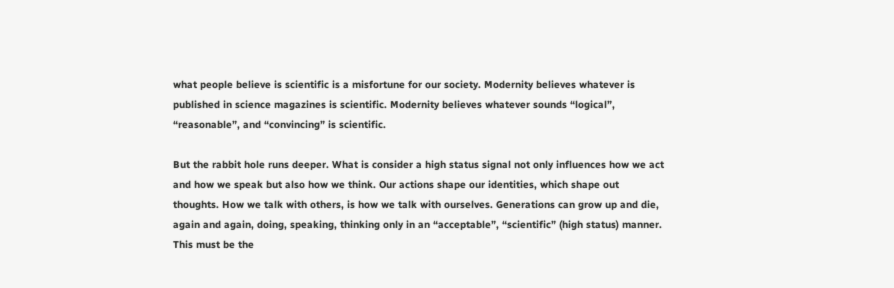what people believe is scientific is a misfortune for our society. Modernity believes whatever is published in science magazines is scientific. Modernity believes whatever sounds “logical”, “reasonable”, and “convincing” is scientific.

But the rabbit hole runs deeper. What is consider a high status signal not only influences how we act and how we speak but also how we think. Our actions shape our identities, which shape out thoughts. How we talk with others, is how we talk with ourselves. Generations can grow up and die, again and again, doing, speaking, thinking only in an “acceptable”, “scientific” (high status) manner. This must be the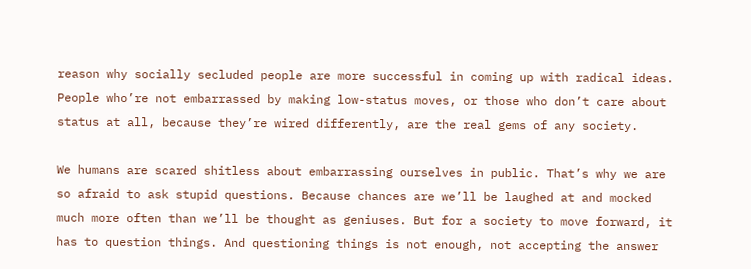reason why socially secluded people are more successful in coming up with radical ideas. People who’re not embarrassed by making low-status moves, or those who don’t care about status at all, because they’re wired differently, are the real gems of any society.

We humans are scared shitless about embarrassing ourselves in public. That’s why we are so afraid to ask stupid questions. Because chances are we’ll be laughed at and mocked much more often than we’ll be thought as geniuses. But for a society to move forward, it has to question things. And questioning things is not enough, not accepting the answer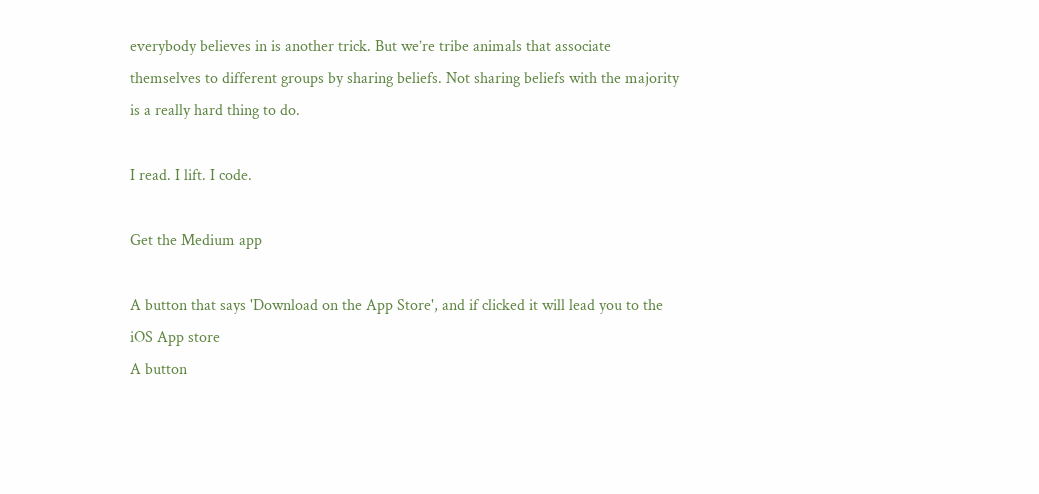everybody believes in is another trick. But we’re tribe animals that associate themselves to different groups by sharing beliefs. Not sharing beliefs with the majority is a really hard thing to do.

I read. I lift. I code.

Get the Medium app

A button that says 'Download on the App Store', and if clicked it will lead you to the iOS App store
A button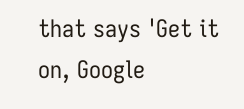that says 'Get it on, Google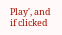Play', and if clicked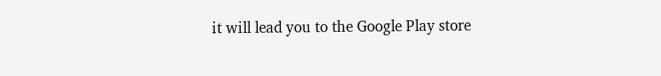it will lead you to the Google Play store